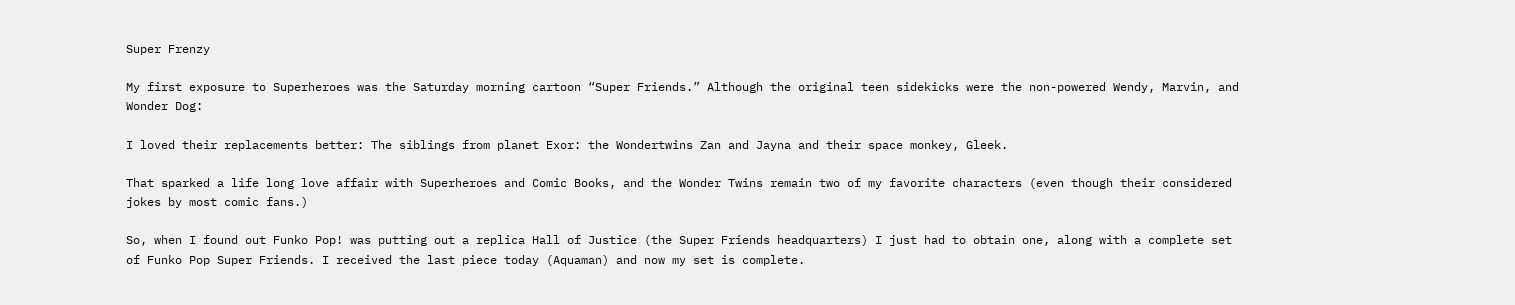Super Frenzy

My first exposure to Superheroes was the Saturday morning cartoon “Super Friends.” Although the original teen sidekicks were the non-powered Wendy, Marvin, and Wonder Dog:

I loved their replacements better: The siblings from planet Exor: the Wondertwins Zan and Jayna and their space monkey, Gleek.

That sparked a life long love affair with Superheroes and Comic Books, and the Wonder Twins remain two of my favorite characters (even though their considered jokes by most comic fans.)

So, when I found out Funko Pop! was putting out a replica Hall of Justice (the Super Friends headquarters) I just had to obtain one, along with a complete set of Funko Pop Super Friends. I received the last piece today (Aquaman) and now my set is complete.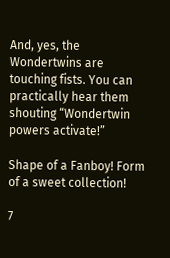And, yes, the Wondertwins are touching fists. You can practically hear them shouting “Wondertwin powers activate!”

Shape of a Fanboy! Form of a sweet collection!

7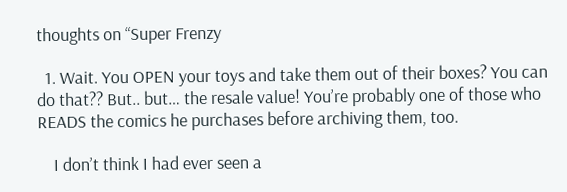thoughts on “Super Frenzy

  1. Wait. You OPEN your toys and take them out of their boxes? You can do that?? But.. but… the resale value! You’re probably one of those who READS the comics he purchases before archiving them, too.

    I don’t think I had ever seen a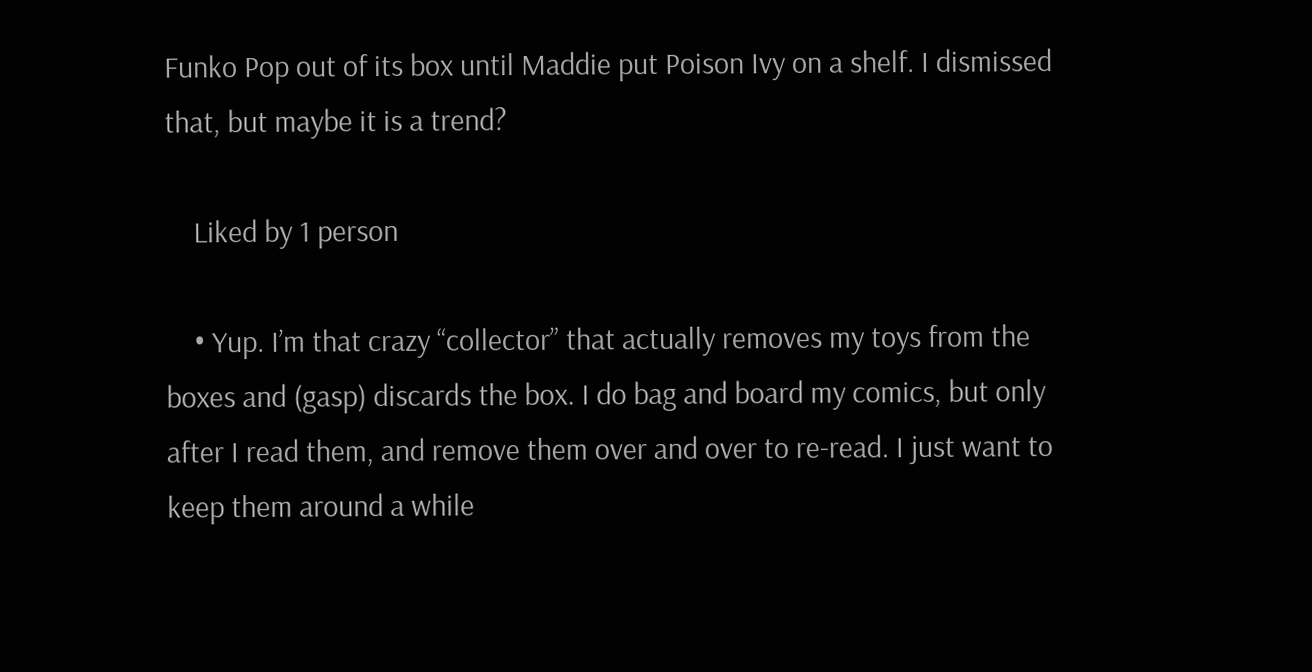Funko Pop out of its box until Maddie put Poison Ivy on a shelf. I dismissed that, but maybe it is a trend?

    Liked by 1 person

    • Yup. I’m that crazy “collector” that actually removes my toys from the boxes and (gasp) discards the box. I do bag and board my comics, but only after I read them, and remove them over and over to re-read. I just want to keep them around a while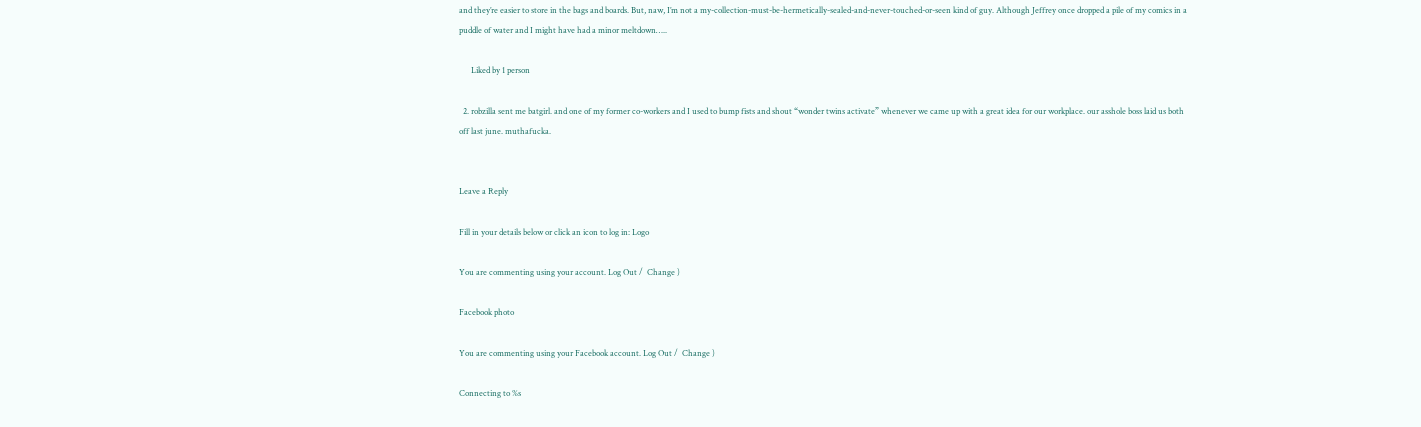and they’re easier to store in the bags and boards. But, naw, I’m not a my-collection-must-be-hermetically-sealed-and-never-touched-or-seen kind of guy. Although Jeffrey once dropped a pile of my comics in a puddle of water and I might have had a minor meltdown…..

      Liked by 1 person

  2. robzilla sent me batgirl. and one of my former co-workers and I used to bump fists and shout “wonder twins activate” whenever we came up with a great idea for our workplace. our asshole boss laid us both off last june. muthafucka.


Leave a Reply

Fill in your details below or click an icon to log in: Logo

You are commenting using your account. Log Out /  Change )

Facebook photo

You are commenting using your Facebook account. Log Out /  Change )

Connecting to %s